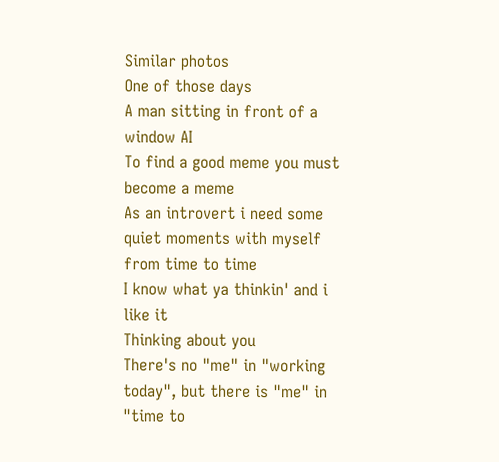Similar photos
One of those days
A man sitting in front of a window AI
To find a good meme you must become a meme
As an introvert i need some quiet moments with myself from time to time
I know what ya thinkin' and i like it
Thinking about you
There's no "me" in "working today", but there is "me" in "time to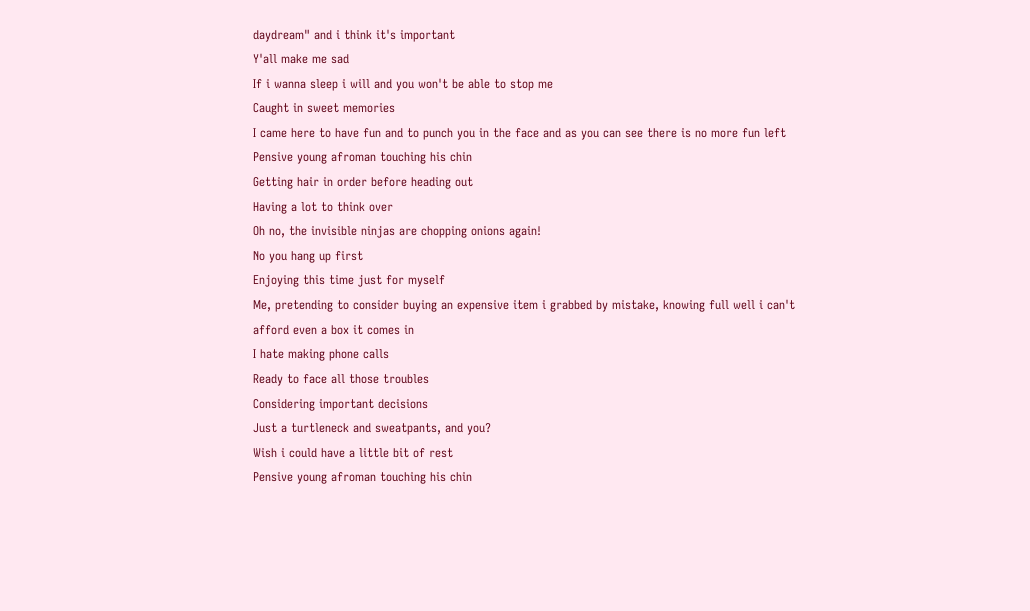daydream" and i think it's important
Y'all make me sad
If i wanna sleep i will and you won't be able to stop me
Caught in sweet memories
I came here to have fun and to punch you in the face and as you can see there is no more fun left
Pensive young afroman touching his chin
Getting hair in order before heading out
Having a lot to think over
Oh no, the invisible ninjas are chopping onions again!
No you hang up first
Enjoying this time just for myself
Me, pretending to consider buying an expensive item i grabbed by mistake, knowing full well i can't afford even a box it comes in
I hate making phone calls
Ready to face all those troubles
Considering important decisions
Just a turtleneck and sweatpants, and you?
Wish i could have a little bit of rest
Pensive young afroman touching his chin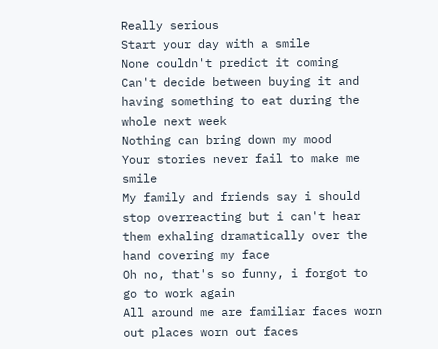Really serious
Start your day with a smile
None couldn't predict it coming
Can't decide between buying it and having something to eat during the whole next week
Nothing can bring down my mood
Your stories never fail to make me smile
My family and friends say i should stop overreacting but i can't hear them exhaling dramatically over the hand covering my face
Oh no, that's so funny, i forgot to go to work again
All around me are familiar faces worn out places worn out faces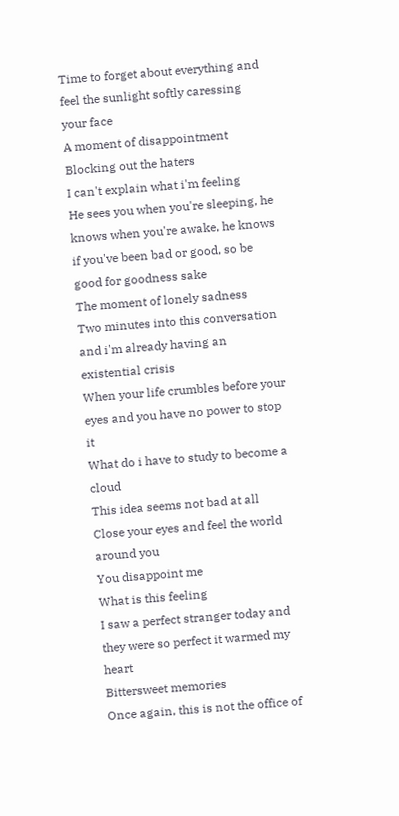Time to forget about everything and feel the sunlight softly caressing your face
A moment of disappointment
Blocking out the haters
I can't explain what i'm feeling
He sees you when you're sleeping, he knows when you're awake, he knows if you've been bad or good, so be good for goodness sake
The moment of lonely sadness
Two minutes into this conversation and i'm already having an existential crisis
When your life crumbles before your eyes and you have no power to stop it
What do i have to study to become a cloud
This idea seems not bad at all
Close your eyes and feel the world around you
You disappoint me
What is this feeling
I saw a perfect stranger today and they were so perfect it warmed my heart
Bittersweet memories
Once again, this is not the office of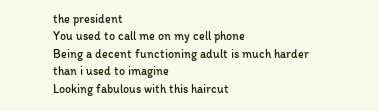the president
You used to call me on my cell phone
Being a decent functioning adult is much harder than i used to imagine
Looking fabulous with this haircut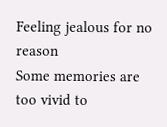Feeling jealous for no reason
Some memories are too vivid to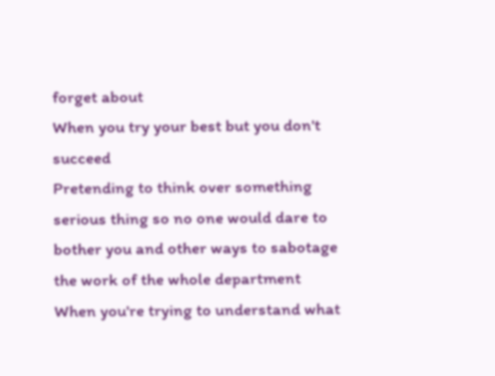forget about
When you try your best but you don't succeed
Pretending to think over something serious thing so no one would dare to bother you and other ways to sabotage the work of the whole department
When you're trying to understand what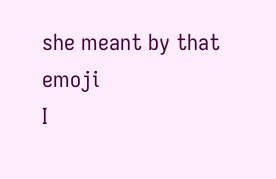she meant by that emoji
I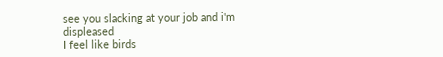see you slacking at your job and i'm displeased
I feel like birds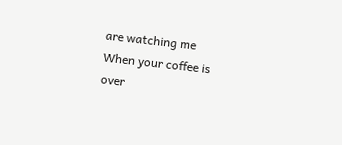are watching me
When your coffee is over